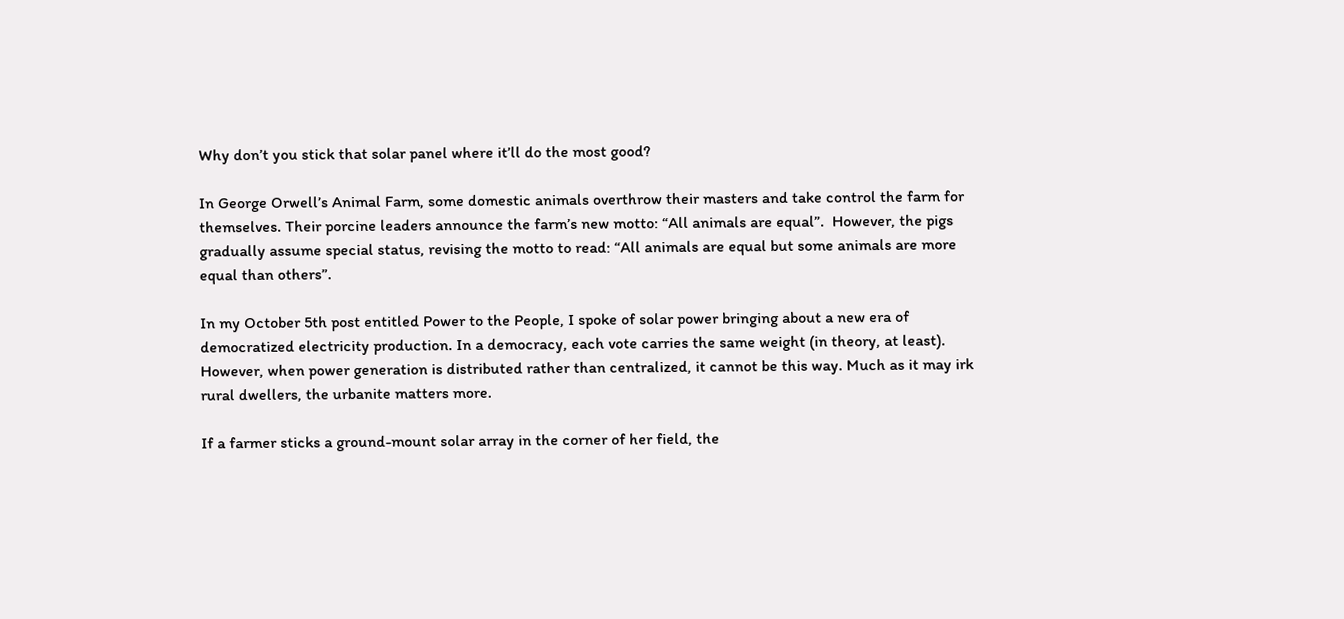Why don’t you stick that solar panel where it’ll do the most good?

In George Orwell’s Animal Farm, some domestic animals overthrow their masters and take control the farm for themselves. Their porcine leaders announce the farm’s new motto: “All animals are equal”.  However, the pigs gradually assume special status, revising the motto to read: “All animals are equal but some animals are more equal than others”.

In my October 5th post entitled Power to the People, I spoke of solar power bringing about a new era of democratized electricity production. In a democracy, each vote carries the same weight (in theory, at least). However, when power generation is distributed rather than centralized, it cannot be this way. Much as it may irk rural dwellers, the urbanite matters more.

If a farmer sticks a ground-mount solar array in the corner of her field, the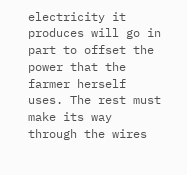electricity it produces will go in part to offset the power that the farmer herself uses. The rest must make its way through the wires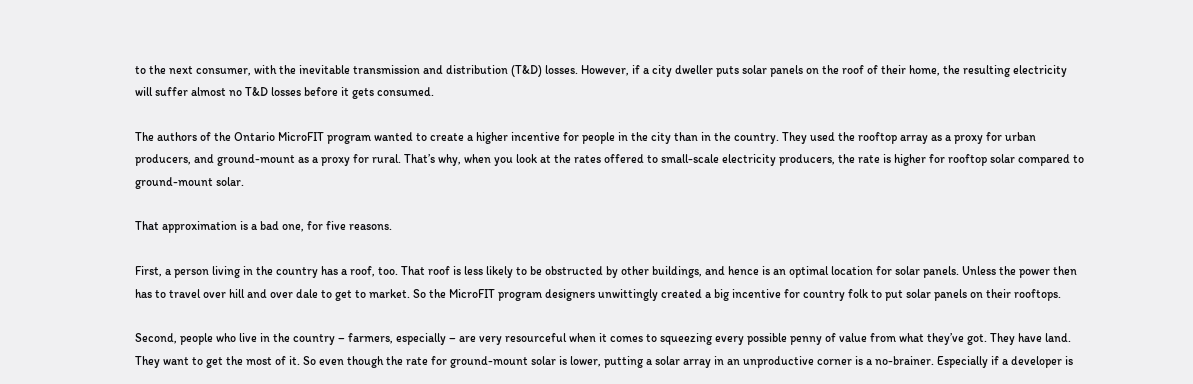to the next consumer, with the inevitable transmission and distribution (T&D) losses. However, if a city dweller puts solar panels on the roof of their home, the resulting electricity will suffer almost no T&D losses before it gets consumed.

The authors of the Ontario MicroFIT program wanted to create a higher incentive for people in the city than in the country. They used the rooftop array as a proxy for urban producers, and ground-mount as a proxy for rural. That’s why, when you look at the rates offered to small-scale electricity producers, the rate is higher for rooftop solar compared to ground-mount solar.

That approximation is a bad one, for five reasons.

First, a person living in the country has a roof, too. That roof is less likely to be obstructed by other buildings, and hence is an optimal location for solar panels. Unless the power then has to travel over hill and over dale to get to market. So the MicroFIT program designers unwittingly created a big incentive for country folk to put solar panels on their rooftops.

Second, people who live in the country – farmers, especially – are very resourceful when it comes to squeezing every possible penny of value from what they’ve got. They have land. They want to get the most of it. So even though the rate for ground-mount solar is lower, putting a solar array in an unproductive corner is a no-brainer. Especially if a developer is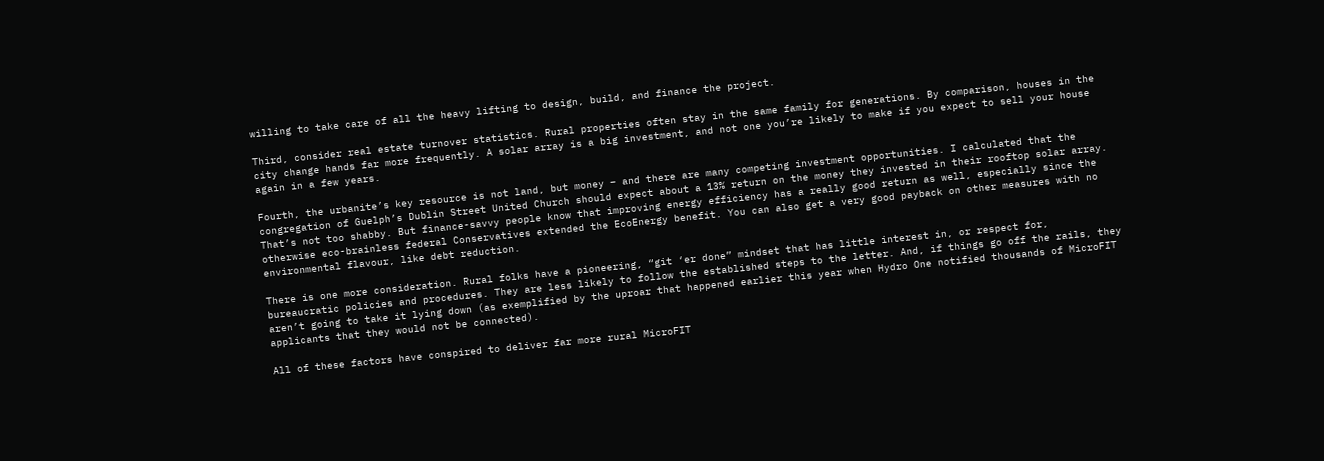willing to take care of all the heavy lifting to design, build, and finance the project.

Third, consider real estate turnover statistics. Rural properties often stay in the same family for generations. By comparison, houses in the city change hands far more frequently. A solar array is a big investment, and not one you’re likely to make if you expect to sell your house again in a few years.

Fourth, the urbanite’s key resource is not land, but money – and there are many competing investment opportunities. I calculated that the congregation of Guelph’s Dublin Street United Church should expect about a 13% return on the money they invested in their rooftop solar array. That’s not too shabby. But finance-savvy people know that improving energy efficiency has a really good return as well, especially since the otherwise eco-brainless federal Conservatives extended the EcoEnergy benefit. You can also get a very good payback on other measures with no environmental flavour, like debt reduction.

There is one more consideration. Rural folks have a pioneering, “git ‘er done” mindset that has little interest in, or respect for, bureaucratic policies and procedures. They are less likely to follow the established steps to the letter. And, if things go off the rails, they aren’t going to take it lying down (as exemplified by the uproar that happened earlier this year when Hydro One notified thousands of MicroFIT applicants that they would not be connected).

All of these factors have conspired to deliver far more rural MicroFIT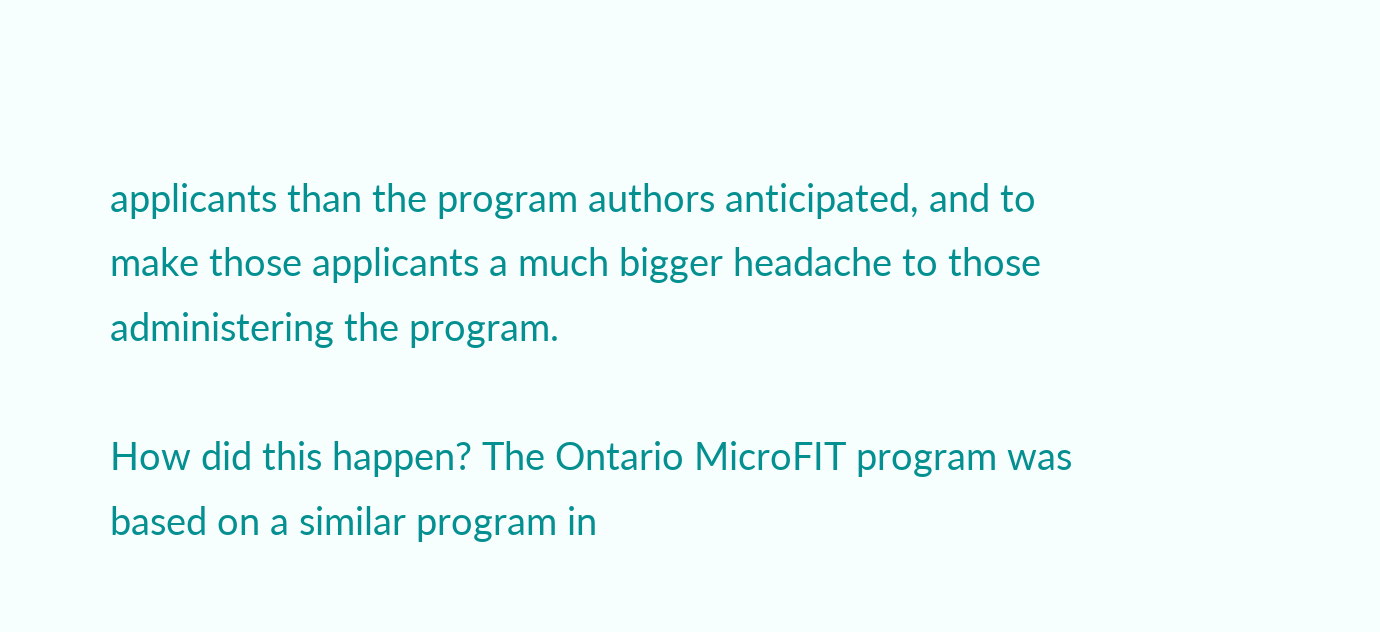applicants than the program authors anticipated, and to make those applicants a much bigger headache to those administering the program.

How did this happen? The Ontario MicroFIT program was based on a similar program in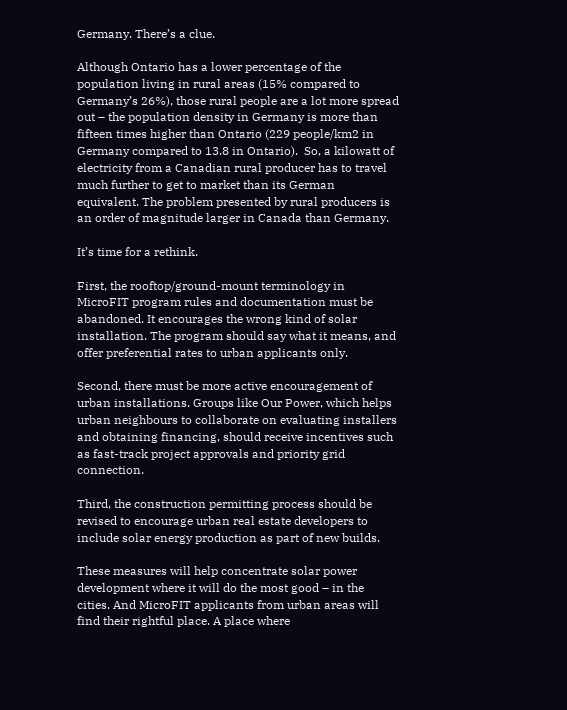Germany. There’s a clue.

Although Ontario has a lower percentage of the population living in rural areas (15% compared to Germany’s 26%), those rural people are a lot more spread out – the population density in Germany is more than fifteen times higher than Ontario (229 people/km2 in Germany compared to 13.8 in Ontario).  So, a kilowatt of electricity from a Canadian rural producer has to travel much further to get to market than its German equivalent. The problem presented by rural producers is an order of magnitude larger in Canada than Germany.

It’s time for a rethink.

First, the rooftop/ground-mount terminology in MicroFIT program rules and documentation must be abandoned. It encourages the wrong kind of solar installation. The program should say what it means, and offer preferential rates to urban applicants only.

Second, there must be more active encouragement of urban installations. Groups like Our Power, which helps urban neighbours to collaborate on evaluating installers and obtaining financing, should receive incentives such as fast-track project approvals and priority grid connection.

Third, the construction permitting process should be revised to encourage urban real estate developers to include solar energy production as part of new builds.

These measures will help concentrate solar power development where it will do the most good – in the cities. And MicroFIT applicants from urban areas will find their rightful place. A place where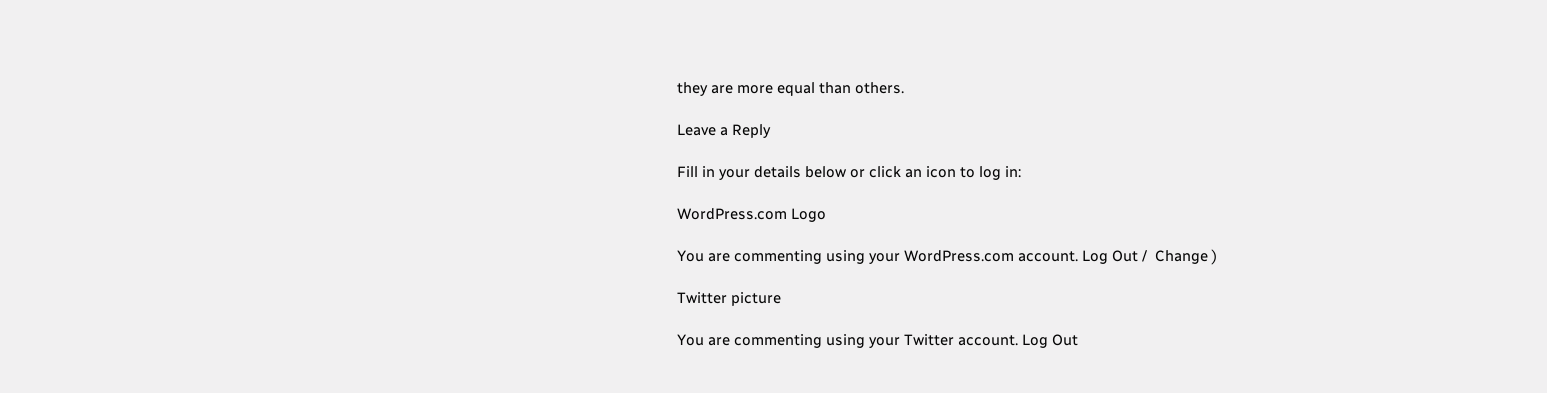they are more equal than others.

Leave a Reply

Fill in your details below or click an icon to log in:

WordPress.com Logo

You are commenting using your WordPress.com account. Log Out /  Change )

Twitter picture

You are commenting using your Twitter account. Log Out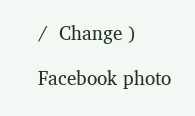/  Change )

Facebook photo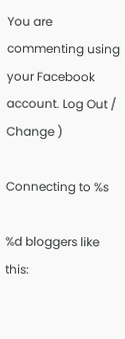You are commenting using your Facebook account. Log Out /  Change )

Connecting to %s

%d bloggers like this: